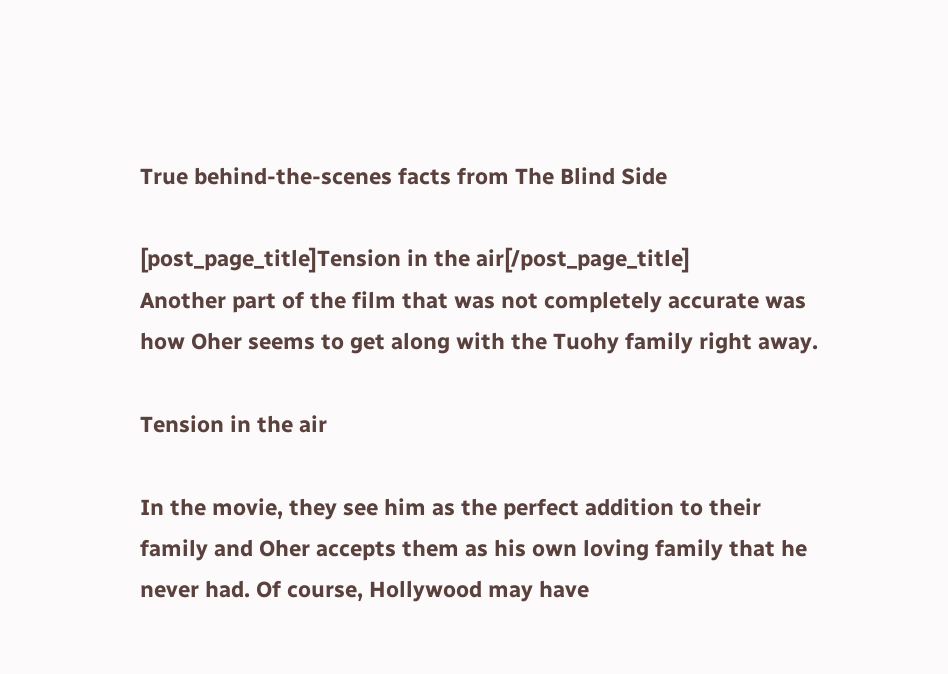True behind-the-scenes facts from The Blind Side

[post_page_title]Tension in the air[/post_page_title]
Another part of the film that was not completely accurate was how Oher seems to get along with the Tuohy family right away.

Tension in the air

In the movie, they see him as the perfect addition to their family and Oher accepts them as his own loving family that he never had. Of course, Hollywood may have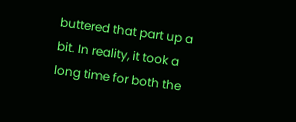buttered that part up a bit. In reality, it took a long time for both the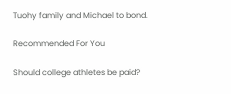Tuohy family and Michael to bond.

Recommended For You

Should college athletes be paid?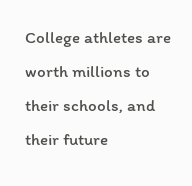College athletes are worth millions to their schools, and their future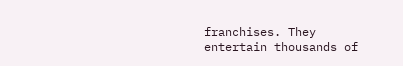franchises. They entertain thousands of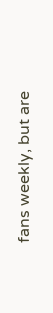fans weekly, but are